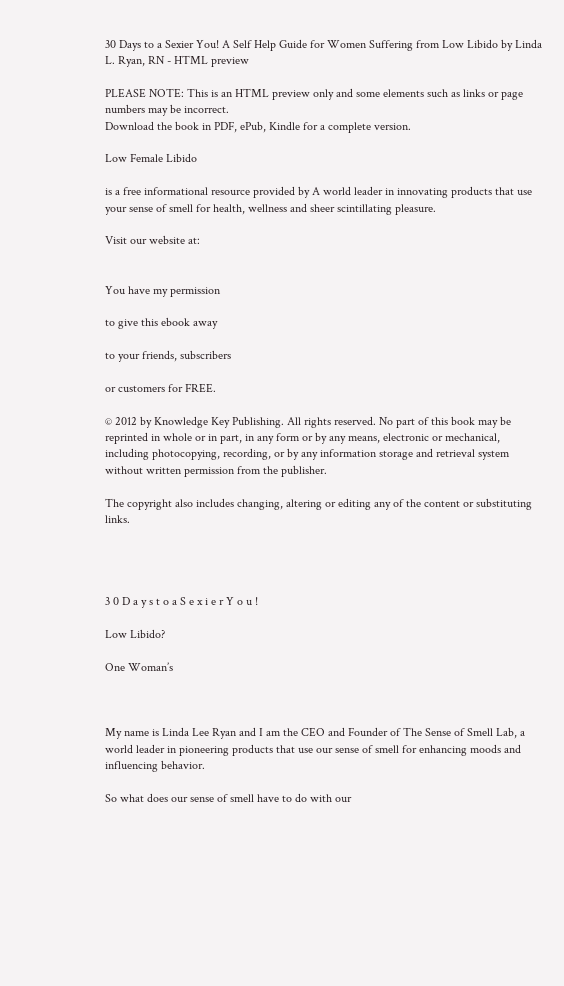30 Days to a Sexier You! A Self Help Guide for Women Suffering from Low Libido by Linda L. Ryan, RN - HTML preview

PLEASE NOTE: This is an HTML preview only and some elements such as links or page numbers may be incorrect.
Download the book in PDF, ePub, Kindle for a complete version.

Low Female Libido

is a free informational resource provided by A world leader in innovating products that use your sense of smell for health, wellness and sheer scintillating pleasure.

Visit our website at:


You have my permission

to give this ebook away

to your friends, subscribers

or customers for FREE.

© 2012 by Knowledge Key Publishing. All rights reserved. No part of this book may be reprinted in whole or in part, in any form or by any means, electronic or mechanical, including photocopying, recording, or by any information storage and retrieval system without written permission from the publisher.

The copyright also includes changing, altering or editing any of the content or substituting links.




3 0 D a y s t o a S e x i e r Y o u !

Low Libido?

One Woman’s



My name is Linda Lee Ryan and I am the CEO and Founder of The Sense of Smell Lab, a world leader in pioneering products that use our sense of smell for enhancing moods and influencing behavior.

So what does our sense of smell have to do with our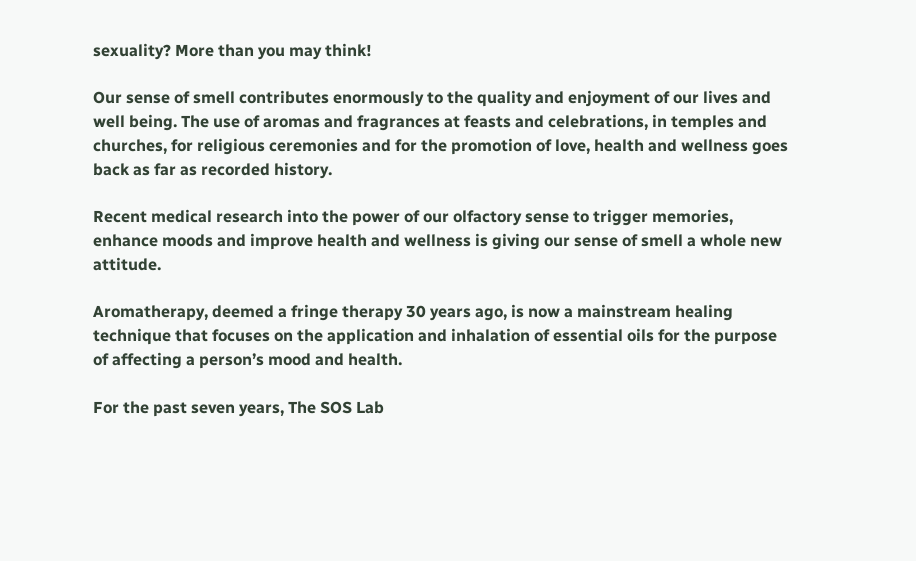sexuality? More than you may think!

Our sense of smell contributes enormously to the quality and enjoyment of our lives and well being. The use of aromas and fragrances at feasts and celebrations, in temples and churches, for religious ceremonies and for the promotion of love, health and wellness goes back as far as recorded history.

Recent medical research into the power of our olfactory sense to trigger memories, enhance moods and improve health and wellness is giving our sense of smell a whole new attitude.

Aromatherapy, deemed a fringe therapy 30 years ago, is now a mainstream healing technique that focuses on the application and inhalation of essential oils for the purpose of affecting a person’s mood and health.

For the past seven years, The SOS Lab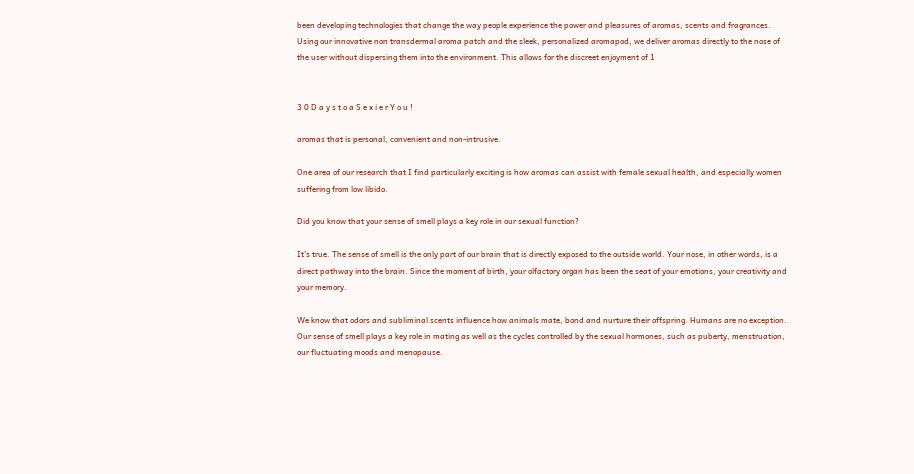been developing technologies that change the way people experience the power and pleasures of aromas, scents and fragrances. Using our innovative non transdermal aroma patch and the sleek, personalized aromapod, we deliver aromas directly to the nose of the user without dispersing them into the environment. This allows for the discreet enjoyment of 1


3 0 D a y s t o a S e x i e r Y o u !

aromas that is personal, convenient and non-intrusive.

One area of our research that I find particularly exciting is how aromas can assist with female sexual health, and especially women suffering from low libido.

Did you know that your sense of smell plays a key role in our sexual function?

It’s true. The sense of smell is the only part of our brain that is directly exposed to the outside world. Your nose, in other words, is a direct pathway into the brain. Since the moment of birth, your olfactory organ has been the seat of your emotions, your creativity and your memory.

We know that odors and subliminal scents influence how animals mate, bond and nurture their offspring. Humans are no exception. Our sense of smell plays a key role in mating as well as the cycles controlled by the sexual hormones, such as puberty, menstruation, our fluctuating moods and menopause.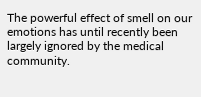The powerful effect of smell on our emotions has until recently been largely ignored by the medical community.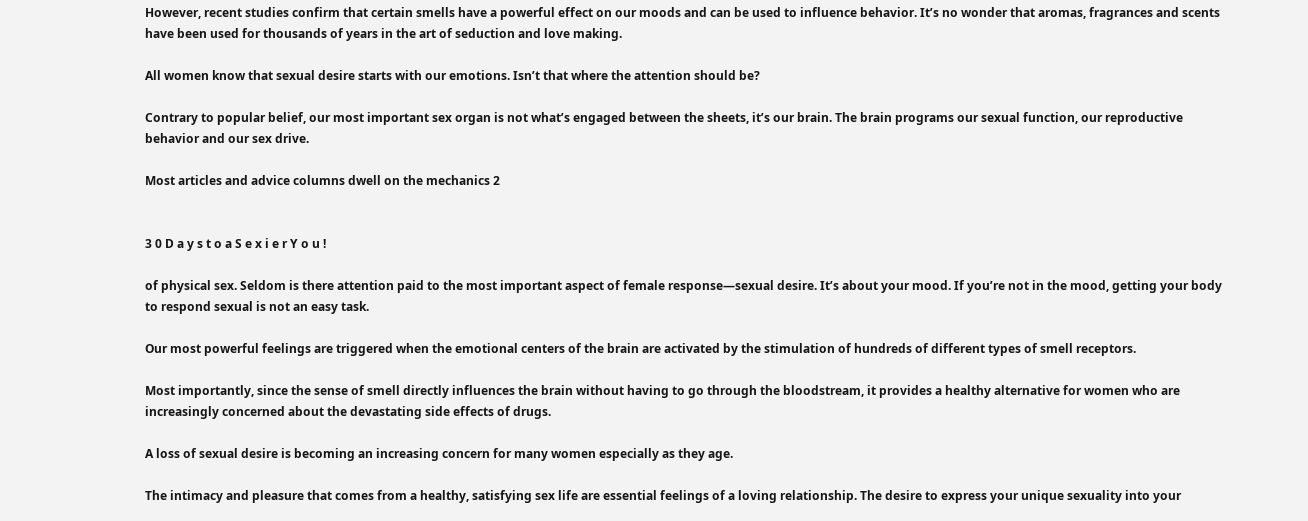However, recent studies confirm that certain smells have a powerful effect on our moods and can be used to influence behavior. It’s no wonder that aromas, fragrances and scents have been used for thousands of years in the art of seduction and love making.

All women know that sexual desire starts with our emotions. Isn’t that where the attention should be?

Contrary to popular belief, our most important sex organ is not what’s engaged between the sheets, it’s our brain. The brain programs our sexual function, our reproductive behavior and our sex drive.

Most articles and advice columns dwell on the mechanics 2


3 0 D a y s t o a S e x i e r Y o u !

of physical sex. Seldom is there attention paid to the most important aspect of female response—sexual desire. It’s about your mood. If you’re not in the mood, getting your body to respond sexual is not an easy task.

Our most powerful feelings are triggered when the emotional centers of the brain are activated by the stimulation of hundreds of different types of smell receptors.

Most importantly, since the sense of smell directly influences the brain without having to go through the bloodstream, it provides a healthy alternative for women who are increasingly concerned about the devastating side effects of drugs.

A loss of sexual desire is becoming an increasing concern for many women especially as they age.

The intimacy and pleasure that comes from a healthy, satisfying sex life are essential feelings of a loving relationship. The desire to express your unique sexuality into your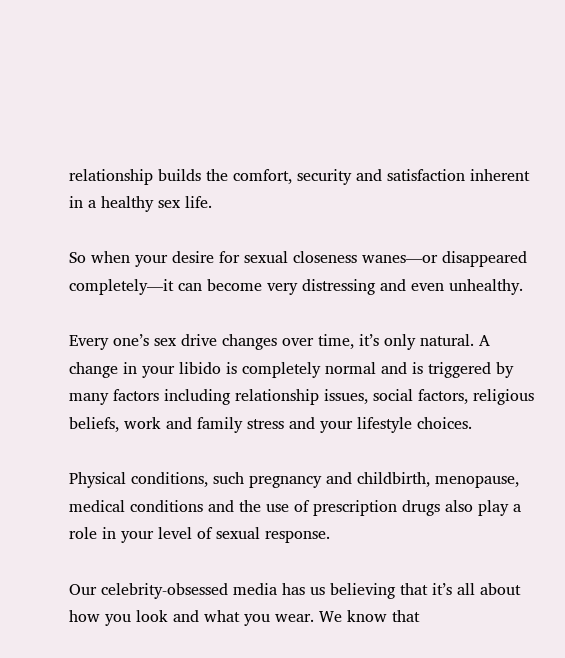relationship builds the comfort, security and satisfaction inherent in a healthy sex life.

So when your desire for sexual closeness wanes—or disappeared completely—it can become very distressing and even unhealthy.

Every one’s sex drive changes over time, it’s only natural. A change in your libido is completely normal and is triggered by many factors including relationship issues, social factors, religious beliefs, work and family stress and your lifestyle choices.

Physical conditions, such pregnancy and childbirth, menopause, medical conditions and the use of prescription drugs also play a role in your level of sexual response.

Our celebrity-obsessed media has us believing that it’s all about how you look and what you wear. We know that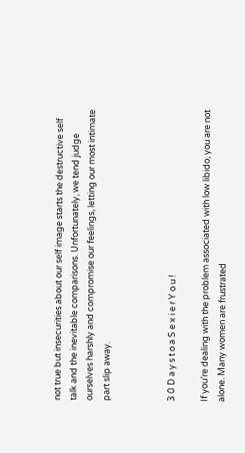not true but insecurities about our self image starts the destructive self talk and the inevitable comparisons. Unfortunately, we tend judge ourselves harshly and compromise our feelings, letting our most intimate part slip away.



3 0 D a y s t o a S e x i e r Y o u !

If you’re dealing with the problem associated with low libido, you are not alone. Many women are frustrated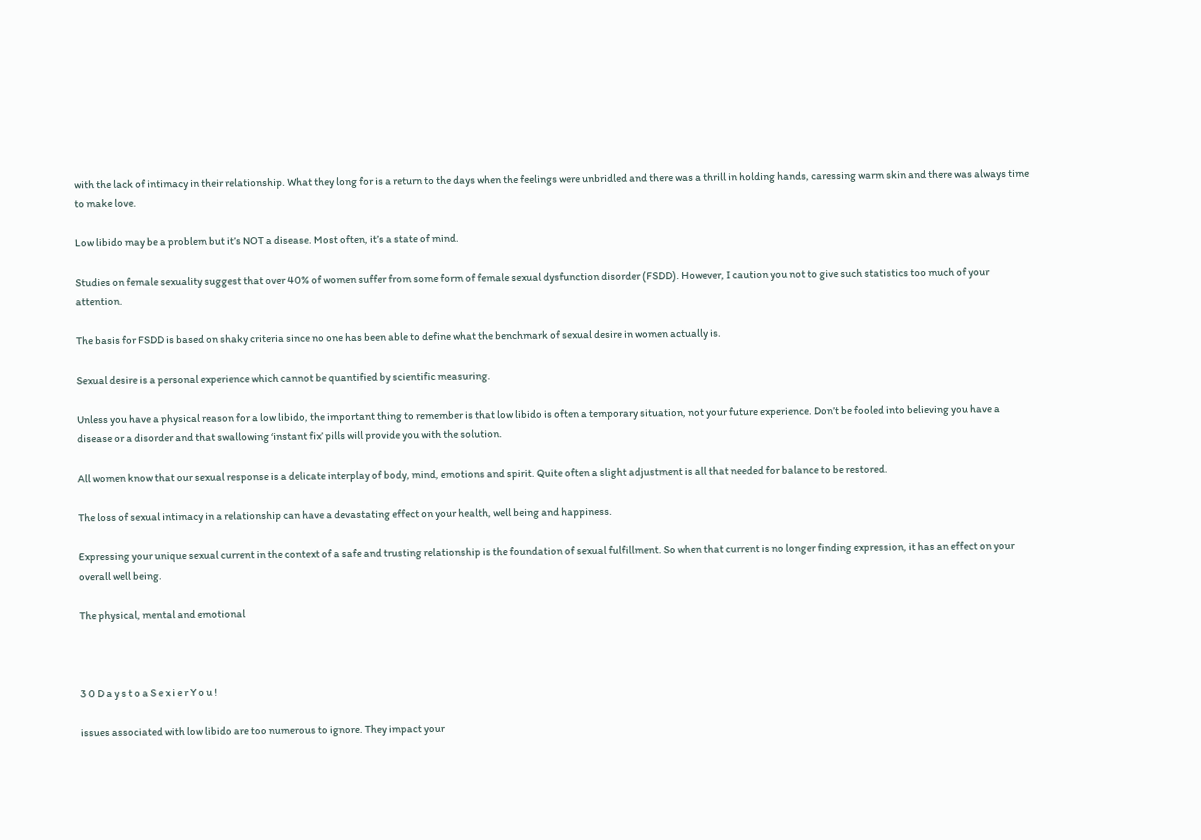with the lack of intimacy in their relationship. What they long for is a return to the days when the feelings were unbridled and there was a thrill in holding hands, caressing warm skin and there was always time to make love.

Low libido may be a problem but it’s NOT a disease. Most often, it’s a state of mind.

Studies on female sexuality suggest that over 40% of women suffer from some form of female sexual dysfunction disorder (FSDD). However, I caution you not to give such statistics too much of your attention.

The basis for FSDD is based on shaky criteria since no one has been able to define what the benchmark of sexual desire in women actually is.

Sexual desire is a personal experience which cannot be quantified by scientific measuring.

Unless you have a physical reason for a low libido, the important thing to remember is that low libido is often a temporary situation, not your future experience. Don’t be fooled into believing you have a disease or a disorder and that swallowing ‘instant fix’ pills will provide you with the solution.

All women know that our sexual response is a delicate interplay of body, mind, emotions and spirit. Quite often a slight adjustment is all that needed for balance to be restored.

The loss of sexual intimacy in a relationship can have a devastating effect on your health, well being and happiness.

Expressing your unique sexual current in the context of a safe and trusting relationship is the foundation of sexual fulfillment. So when that current is no longer finding expression, it has an effect on your overall well being.

The physical, mental and emotional



3 0 D a y s t o a S e x i e r Y o u !

issues associated with low libido are too numerous to ignore. They impact your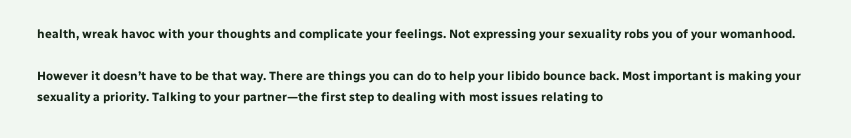health, wreak havoc with your thoughts and complicate your feelings. Not expressing your sexuality robs you of your womanhood.

However it doesn’t have to be that way. There are things you can do to help your libido bounce back. Most important is making your sexuality a priority. Talking to your partner—the first step to dealing with most issues relating to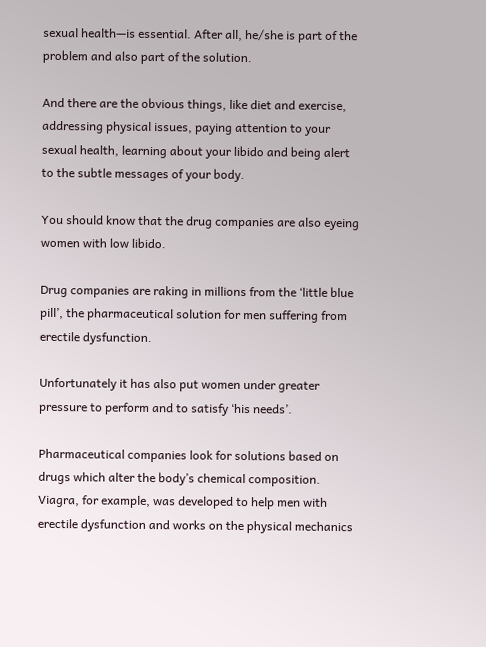sexual health—is essential. After all, he/she is part of the problem and also part of the solution.

And there are the obvious things, like diet and exercise, addressing physical issues, paying attention to your sexual health, learning about your libido and being alert to the subtle messages of your body.

You should know that the drug companies are also eyeing women with low libido.

Drug companies are raking in millions from the ‘little blue pill’, the pharmaceutical solution for men suffering from erectile dysfunction.

Unfortunately it has also put women under greater pressure to perform and to satisfy ‘his needs’.

Pharmaceutical companies look for solutions based on drugs which alter the body’s chemical composition. Viagra, for example, was developed to help men with erectile dysfunction and works on the physical mechanics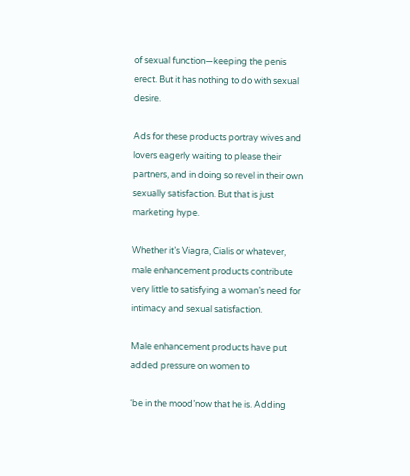of sexual function—keeping the penis erect. But it has nothing to do with sexual desire.

Ads for these products portray wives and lovers eagerly waiting to please their partners, and in doing so revel in their own sexually satisfaction. But that is just marketing hype.

Whether it’s Viagra, Cialis or whatever, male enhancement products contribute very little to satisfying a woman’s need for intimacy and sexual satisfaction.

Male enhancement products have put added pressure on women to

‘be in the mood’now that he is. Adding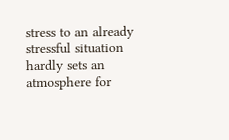stress to an already stressful situation hardly sets an atmosphere for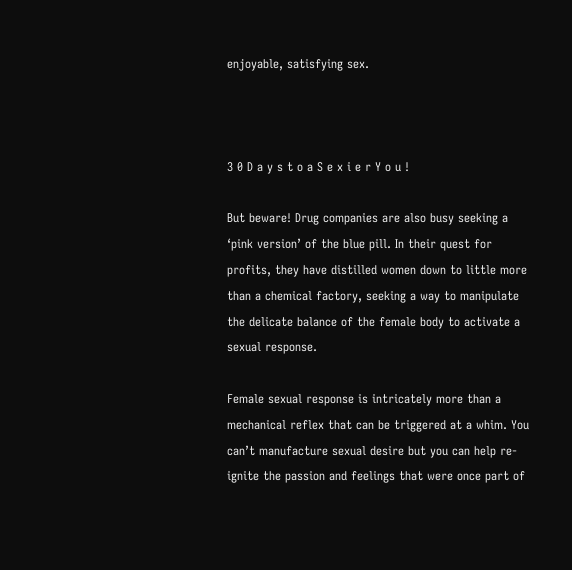enjoyable, satisfying sex.



3 0 D a y s t o a S e x i e r Y o u !

But beware! Drug companies are also busy seeking a ‘pink version’ of the blue pill. In their quest for profits, they have distilled women down to little more than a chemical factory, seeking a way to manipulate the delicate balance of the female body to activate a sexual response.

Female sexual response is intricately more than a mechanical reflex that can be triggered at a whim. You can’t manufacture sexual desire but you can help re-ignite the passion and feelings that were once part of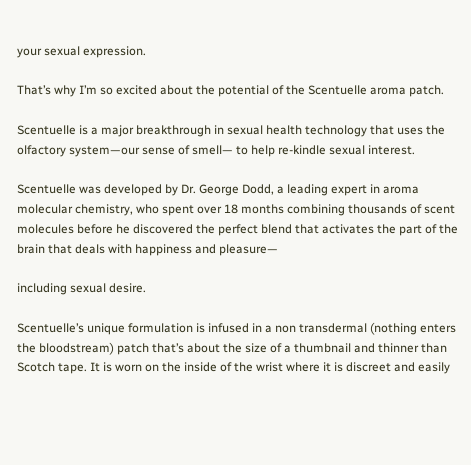your sexual expression.

That’s why I’m so excited about the potential of the Scentuelle aroma patch.

Scentuelle is a major breakthrough in sexual health technology that uses the olfactory system—our sense of smell— to help re-kindle sexual interest.

Scentuelle was developed by Dr. George Dodd, a leading expert in aroma molecular chemistry, who spent over 18 months combining thousands of scent molecules before he discovered the perfect blend that activates the part of the brain that deals with happiness and pleasure—

including sexual desire.

Scentuelle’s unique formulation is infused in a non transdermal (nothing enters the bloodstream) patch that’s about the size of a thumbnail and thinner than Scotch tape. It is worn on the inside of the wrist where it is discreet and easily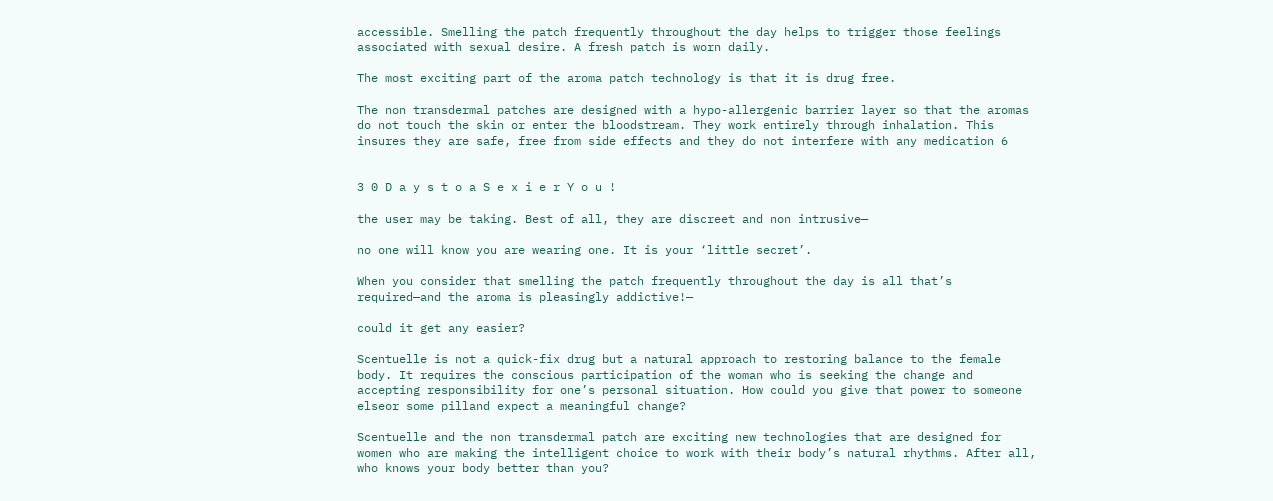accessible. Smelling the patch frequently throughout the day helps to trigger those feelings associated with sexual desire. A fresh patch is worn daily.

The most exciting part of the aroma patch technology is that it is drug free.

The non transdermal patches are designed with a hypo-allergenic barrier layer so that the aromas do not touch the skin or enter the bloodstream. They work entirely through inhalation. This insures they are safe, free from side effects and they do not interfere with any medication 6


3 0 D a y s t o a S e x i e r Y o u !

the user may be taking. Best of all, they are discreet and non intrusive—

no one will know you are wearing one. It is your ‘little secret’.

When you consider that smelling the patch frequently throughout the day is all that’s required—and the aroma is pleasingly addictive!—

could it get any easier?

Scentuelle is not a quick-fix drug but a natural approach to restoring balance to the female body. It requires the conscious participation of the woman who is seeking the change and accepting responsibility for one’s personal situation. How could you give that power to someone elseor some pilland expect a meaningful change?

Scentuelle and the non transdermal patch are exciting new technologies that are designed for women who are making the intelligent choice to work with their body’s natural rhythms. After all, who knows your body better than you?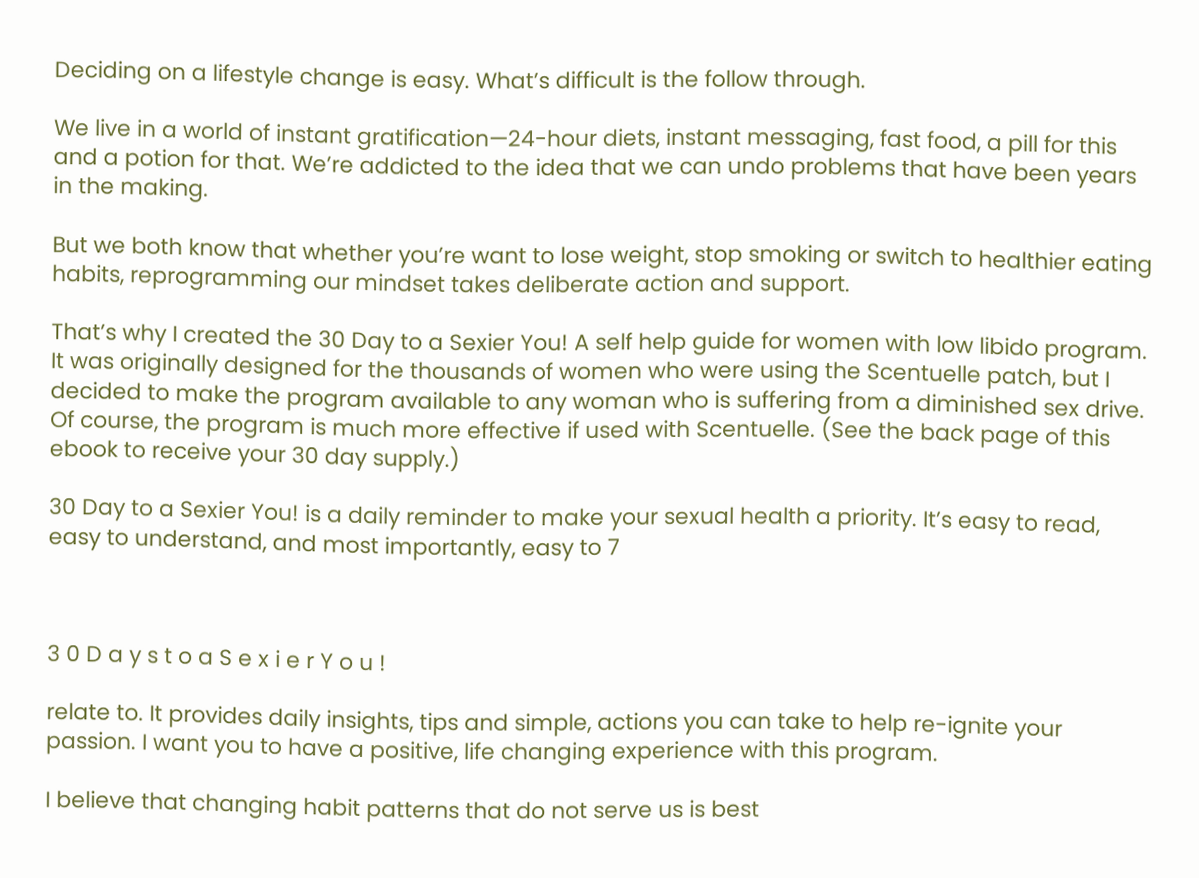Deciding on a lifestyle change is easy. What’s difficult is the follow through.

We live in a world of instant gratification—24-hour diets, instant messaging, fast food, a pill for this and a potion for that. We’re addicted to the idea that we can undo problems that have been years in the making.

But we both know that whether you’re want to lose weight, stop smoking or switch to healthier eating habits, reprogramming our mindset takes deliberate action and support.

That’s why I created the 30 Day to a Sexier You! A self help guide for women with low libido program. It was originally designed for the thousands of women who were using the Scentuelle patch, but I decided to make the program available to any woman who is suffering from a diminished sex drive. Of course, the program is much more effective if used with Scentuelle. (See the back page of this ebook to receive your 30 day supply.)

30 Day to a Sexier You! is a daily reminder to make your sexual health a priority. It’s easy to read, easy to understand, and most importantly, easy to 7



3 0 D a y s t o a S e x i e r Y o u !

relate to. It provides daily insights, tips and simple, actions you can take to help re-ignite your passion. I want you to have a positive, life changing experience with this program.

I believe that changing habit patterns that do not serve us is best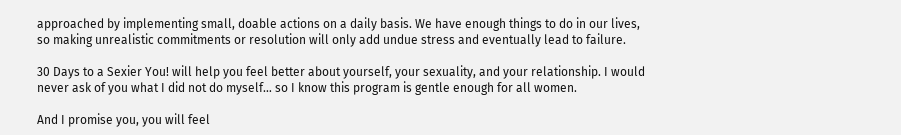approached by implementing small, doable actions on a daily basis. We have enough things to do in our lives, so making unrealistic commitments or resolution will only add undue stress and eventually lead to failure.

30 Days to a Sexier You! will help you feel better about yourself, your sexuality, and your relationship. I would never ask of you what I did not do myself… so I know this program is gentle enough for all women.

And I promise you, you will feel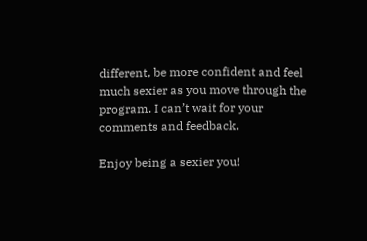different, be more confident and feel much sexier as you move through the program. I can’t wait for your comments and feedback.

Enjoy being a sexier you!